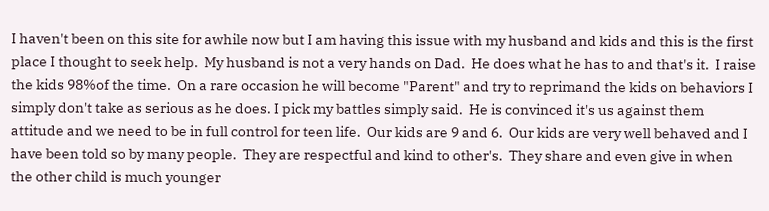I haven't been on this site for awhile now but I am having this issue with my husband and kids and this is the first place I thought to seek help.  My husband is not a very hands on Dad.  He does what he has to and that's it.  I raise the kids 98%of the time.  On a rare occasion he will become "Parent" and try to reprimand the kids on behaviors I simply don't take as serious as he does. I pick my battles simply said.  He is convinced it's us against them attitude and we need to be in full control for teen life.  Our kids are 9 and 6.  Our kids are very well behaved and I have been told so by many people.  They are respectful and kind to other's.  They share and even give in when the other child is much younger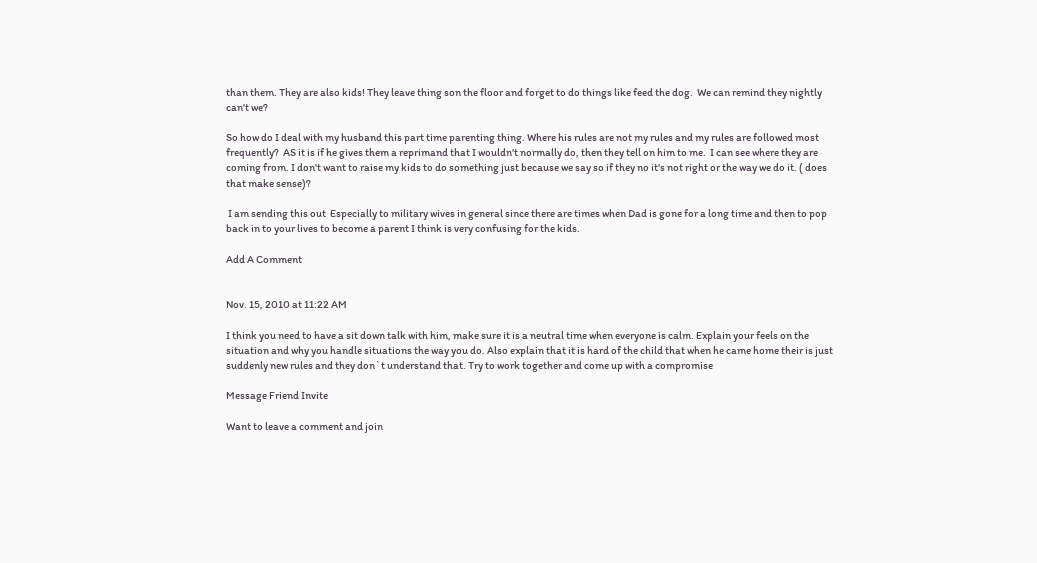than them. They are also kids! They leave thing son the floor and forget to do things like feed the dog.  We can remind they nightly can't we?

So how do I deal with my husband this part time parenting thing. Where his rules are not my rules and my rules are followed most frequently?  AS it is if he gives them a reprimand that I wouldn't normally do, then they tell on him to me.  I can see where they are coming from. I don't want to raise my kids to do something just because we say so if they no it's not right or the way we do it. ( does that make sense)?

 I am sending this out  Especially to military wives in general since there are times when Dad is gone for a long time and then to pop back in to your lives to become a parent I think is very confusing for the kids.

Add A Comment


Nov. 15, 2010 at 11:22 AM

I think you need to have a sit down talk with him, make sure it is a neutral time when everyone is calm. Explain your feels on the situation and why you handle situations the way you do. Also explain that it is hard of the child that when he came home their is just suddenly new rules and they don`t understand that. Try to work together and come up with a compromise

Message Friend Invite

Want to leave a comment and join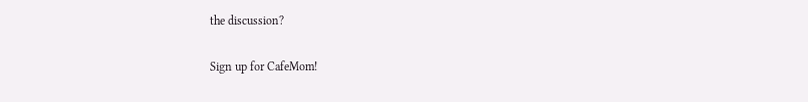the discussion?

Sign up for CafeMom!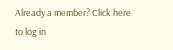Already a member? Click here to log in